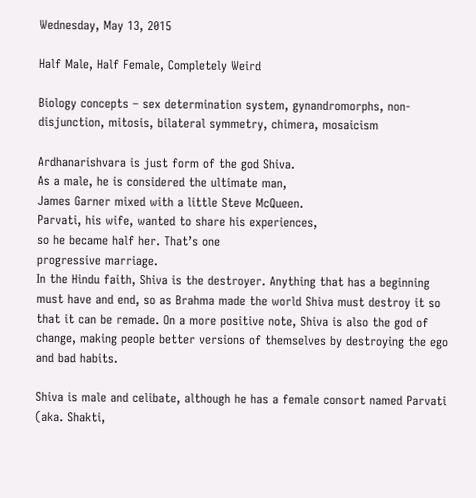Wednesday, May 13, 2015

Half Male, Half Female, Completely Weird

Biology concepts – sex determination system, gynandromorphs, non-disjunction, mitosis, bilateral symmetry, chimera, mosaicism

Ardhanarishvara is just form of the god Shiva.
As a male, he is considered the ultimate man,
James Garner mixed with a little Steve McQueen.
Parvati, his wife, wanted to share his experiences,
so he became half her. That’s one
progressive marriage.
In the Hindu faith, Shiva is the destroyer. Anything that has a beginning must have and end, so as Brahma made the world Shiva must destroy it so that it can be remade. On a more positive note, Shiva is also the god of change, making people better versions of themselves by destroying the ego and bad habits.

Shiva is male and celibate, although he has a female consort named Parvati (aka. Shakti,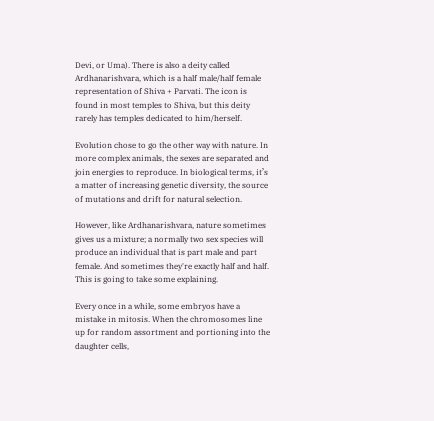Devi, or Uma). There is also a deity called Ardhanarishvara, which is a half male/half female representation of Shiva + Parvati. The icon is found in most temples to Shiva, but this deity rarely has temples dedicated to him/herself.

Evolution chose to go the other way with nature. In more complex animals, the sexes are separated and join energies to reproduce. In biological terms, it’s a matter of increasing genetic diversity, the source of mutations and drift for natural selection.

However, like Ardhanarishvara, nature sometimes gives us a mixture; a normally two sex species will produce an individual that is part male and part female. And sometimes they're exactly half and half. This is going to take some explaining.

Every once in a while, some embryos have a mistake in mitosis. When the chromosomes line up for random assortment and portioning into the daughter cells,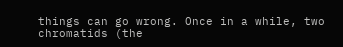things can go wrong. Once in a while, two chromatids (the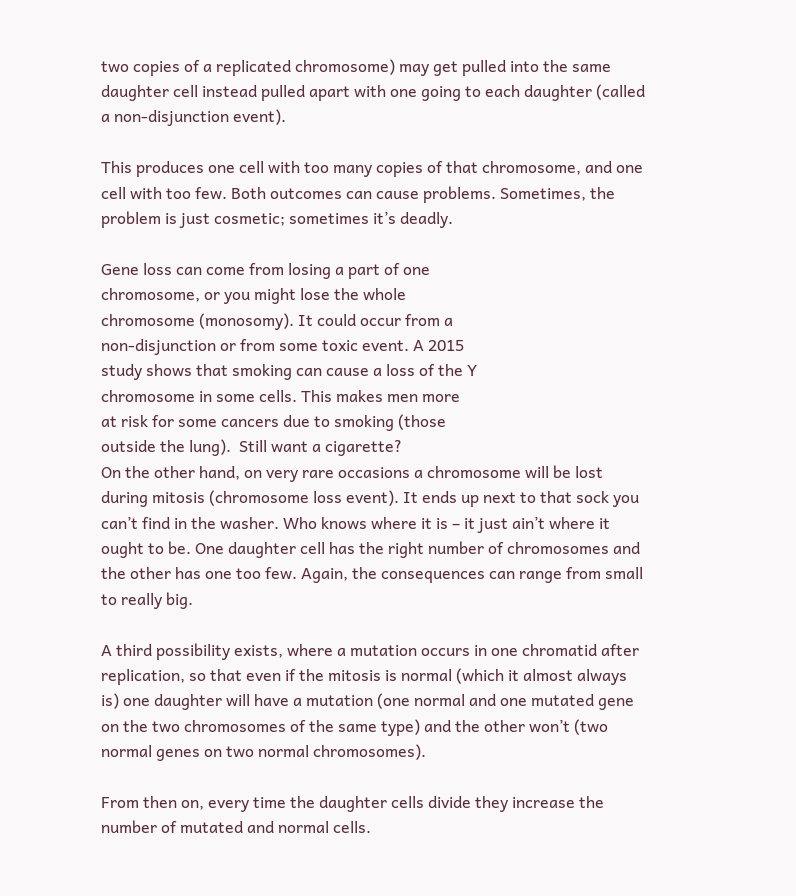two copies of a replicated chromosome) may get pulled into the same daughter cell instead pulled apart with one going to each daughter (called a non-disjunction event).

This produces one cell with too many copies of that chromosome, and one cell with too few. Both outcomes can cause problems. Sometimes, the problem is just cosmetic; sometimes it’s deadly.

Gene loss can come from losing a part of one
chromosome, or you might lose the whole
chromosome (monosomy). It could occur from a
non-disjunction or from some toxic event. A 2015
study shows that smoking can cause a loss of the Y
chromosome in some cells. This makes men more
at risk for some cancers due to smoking (those
outside the lung).  Still want a cigarette?
On the other hand, on very rare occasions a chromosome will be lost during mitosis (chromosome loss event). It ends up next to that sock you can’t find in the washer. Who knows where it is – it just ain’t where it ought to be. One daughter cell has the right number of chromosomes and the other has one too few. Again, the consequences can range from small to really big.

A third possibility exists, where a mutation occurs in one chromatid after replication, so that even if the mitosis is normal (which it almost always is) one daughter will have a mutation (one normal and one mutated gene on the two chromosomes of the same type) and the other won’t (two normal genes on two normal chromosomes).

From then on, every time the daughter cells divide they increase the number of mutated and normal cells.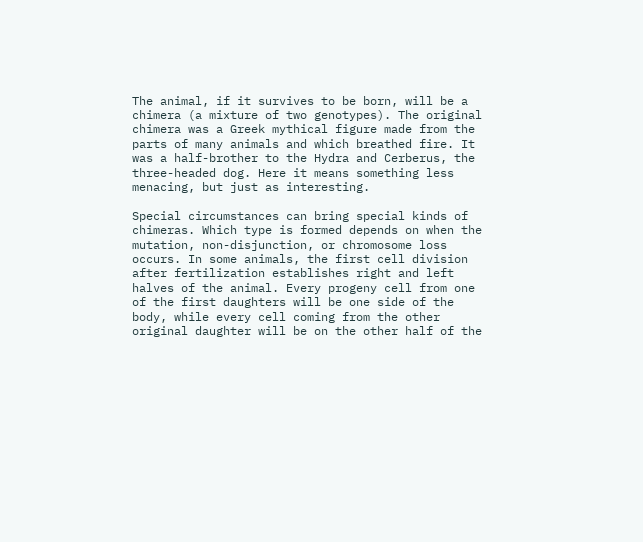The animal, if it survives to be born, will be a chimera (a mixture of two genotypes). The original chimera was a Greek mythical figure made from the parts of many animals and which breathed fire. It was a half-brother to the Hydra and Cerberus, the three-headed dog. Here it means something less menacing, but just as interesting.

Special circumstances can bring special kinds of chimeras. Which type is formed depends on when the mutation, non-disjunction, or chromosome loss occurs. In some animals, the first cell division after fertilization establishes right and left halves of the animal. Every progeny cell from one of the first daughters will be one side of the body, while every cell coming from the other original daughter will be on the other half of the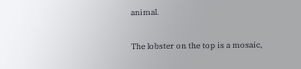animal.

The lobster on the top is a mosaic,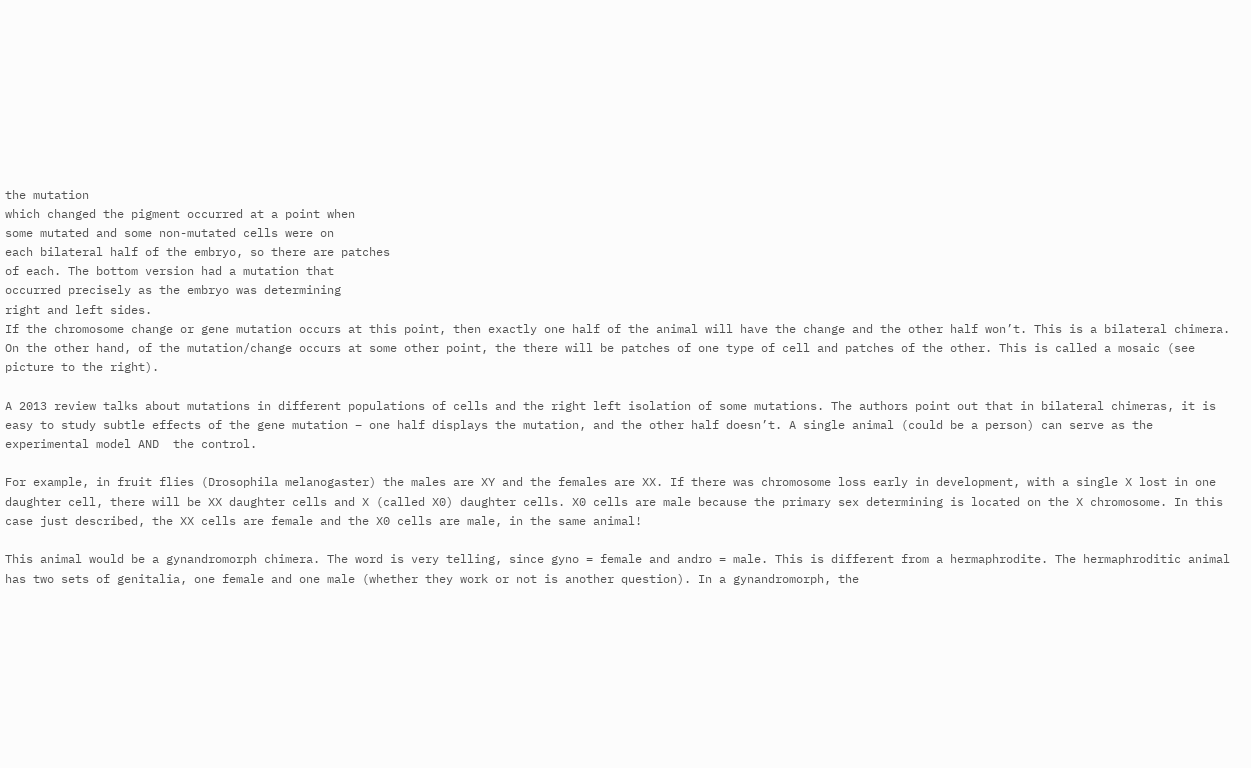the mutation
which changed the pigment occurred at a point when
some mutated and some non-mutated cells were on
each bilateral half of the embryo, so there are patches
of each. The bottom version had a mutation that
occurred precisely as the embryo was determining
right and left sides.
If the chromosome change or gene mutation occurs at this point, then exactly one half of the animal will have the change and the other half won’t. This is a bilateral chimera. On the other hand, of the mutation/change occurs at some other point, the there will be patches of one type of cell and patches of the other. This is called a mosaic (see picture to the right).

A 2013 review talks about mutations in different populations of cells and the right left isolation of some mutations. The authors point out that in bilateral chimeras, it is easy to study subtle effects of the gene mutation – one half displays the mutation, and the other half doesn’t. A single animal (could be a person) can serve as the experimental model AND  the control.

For example, in fruit flies (Drosophila melanogaster) the males are XY and the females are XX. If there was chromosome loss early in development, with a single X lost in one daughter cell, there will be XX daughter cells and X (called X0) daughter cells. X0 cells are male because the primary sex determining is located on the X chromosome. In this case just described, the XX cells are female and the X0 cells are male, in the same animal!

This animal would be a gynandromorph chimera. The word is very telling, since gyno = female and andro = male. This is different from a hermaphrodite. The hermaphroditic animal has two sets of genitalia, one female and one male (whether they work or not is another question). In a gynandromorph, the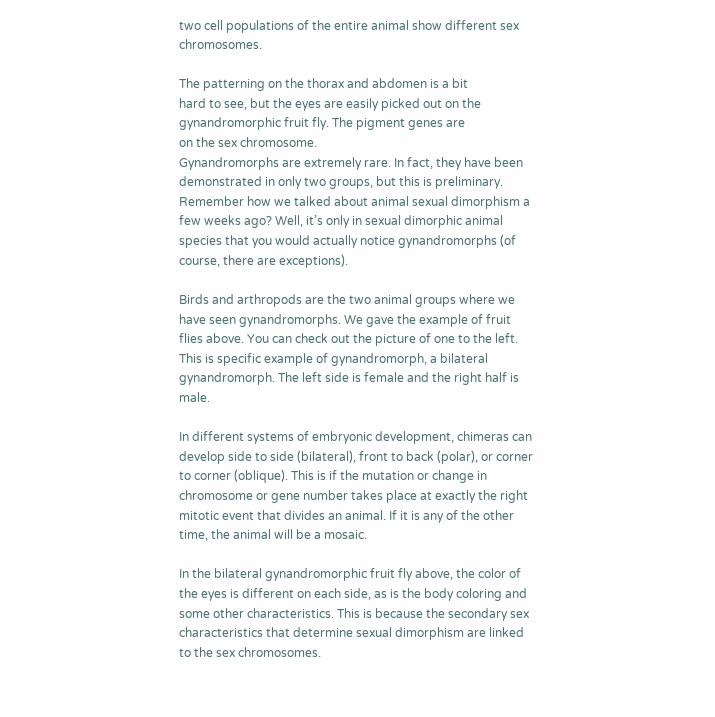two cell populations of the entire animal show different sex chromosomes.

The patterning on the thorax and abdomen is a bit
hard to see, but the eyes are easily picked out on the
gynandromorphic fruit fly. The pigment genes are
on the sex chromosome.
Gynandromorphs are extremely rare. In fact, they have been demonstrated in only two groups, but this is preliminary. Remember how we talked about animal sexual dimorphism a few weeks ago? Well, it’s only in sexual dimorphic animal species that you would actually notice gynandromorphs (of course, there are exceptions).

Birds and arthropods are the two animal groups where we have seen gynandromorphs. We gave the example of fruit flies above. You can check out the picture of one to the left. This is specific example of gynandromorph, a bilateral gynandromorph. The left side is female and the right half is male.

In different systems of embryonic development, chimeras can develop side to side (bilateral), front to back (polar), or corner to corner (oblique). This is if the mutation or change in chromosome or gene number takes place at exactly the right mitotic event that divides an animal. If it is any of the other time, the animal will be a mosaic.

In the bilateral gynandromorphic fruit fly above, the color of the eyes is different on each side, as is the body coloring and some other characteristics. This is because the secondary sex characteristics that determine sexual dimorphism are linked to the sex chromosomes.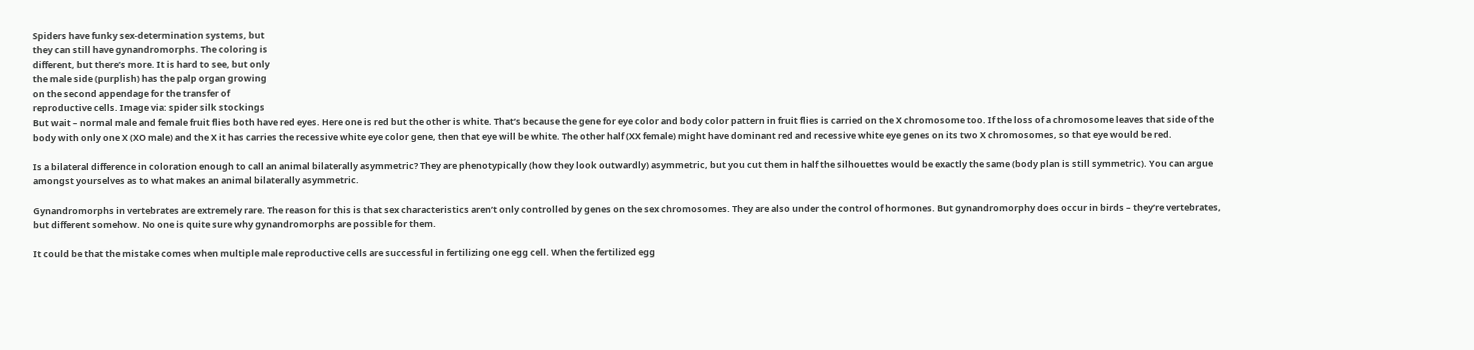Spiders have funky sex-determination systems, but
they can still have gynandromorphs. The coloring is
different, but there’s more. It is hard to see, but only
the male side (purplish) has the palp organ growing
on the second appendage for the transfer of
reproductive cells. Image via: spider silk stockings
But wait – normal male and female fruit flies both have red eyes. Here one is red but the other is white. That’s because the gene for eye color and body color pattern in fruit flies is carried on the X chromosome too. If the loss of a chromosome leaves that side of the body with only one X (XO male) and the X it has carries the recessive white eye color gene, then that eye will be white. The other half (XX female) might have dominant red and recessive white eye genes on its two X chromosomes, so that eye would be red.

Is a bilateral difference in coloration enough to call an animal bilaterally asymmetric? They are phenotypically (how they look outwardly) asymmetric, but you cut them in half the silhouettes would be exactly the same (body plan is still symmetric). You can argue amongst yourselves as to what makes an animal bilaterally asymmetric.

Gynandromorphs in vertebrates are extremely rare. The reason for this is that sex characteristics aren’t only controlled by genes on the sex chromosomes. They are also under the control of hormones. But gynandromorphy does occur in birds – they’re vertebrates, but different somehow. No one is quite sure why gynandromorphs are possible for them.

It could be that the mistake comes when multiple male reproductive cells are successful in fertilizing one egg cell. When the fertilized egg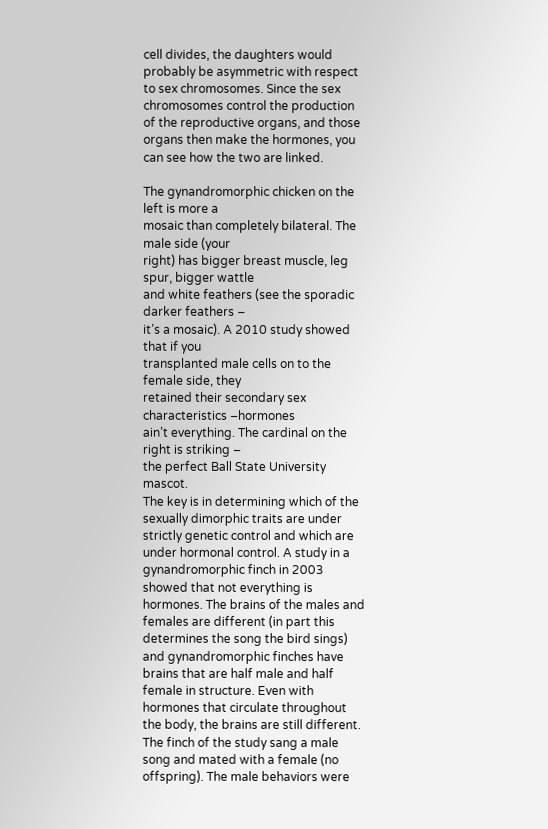cell divides, the daughters would probably be asymmetric with respect to sex chromosomes. Since the sex chromosomes control the production of the reproductive organs, and those organs then make the hormones, you can see how the two are linked.

The gynandromorphic chicken on the left is more a
mosaic than completely bilateral. The male side (your
right) has bigger breast muscle, leg spur, bigger wattle
and white feathers (see the sporadic darker feathers –
it’s a mosaic). A 2010 study showed that if you
transplanted male cells on to the female side, they
retained their secondary sex characteristics –hormones
ain’t everything. The cardinal on the right is striking –
the perfect Ball State University mascot.
The key is in determining which of the sexually dimorphic traits are under strictly genetic control and which are under hormonal control. A study in a gynandromorphic finch in 2003 showed that not everything is hormones. The brains of the males and females are different (in part this determines the song the bird sings) and gynandromorphic finches have brains that are half male and half female in structure. Even with hormones that circulate throughout the body, the brains are still different. The finch of the study sang a male song and mated with a female (no offspring). The male behaviors were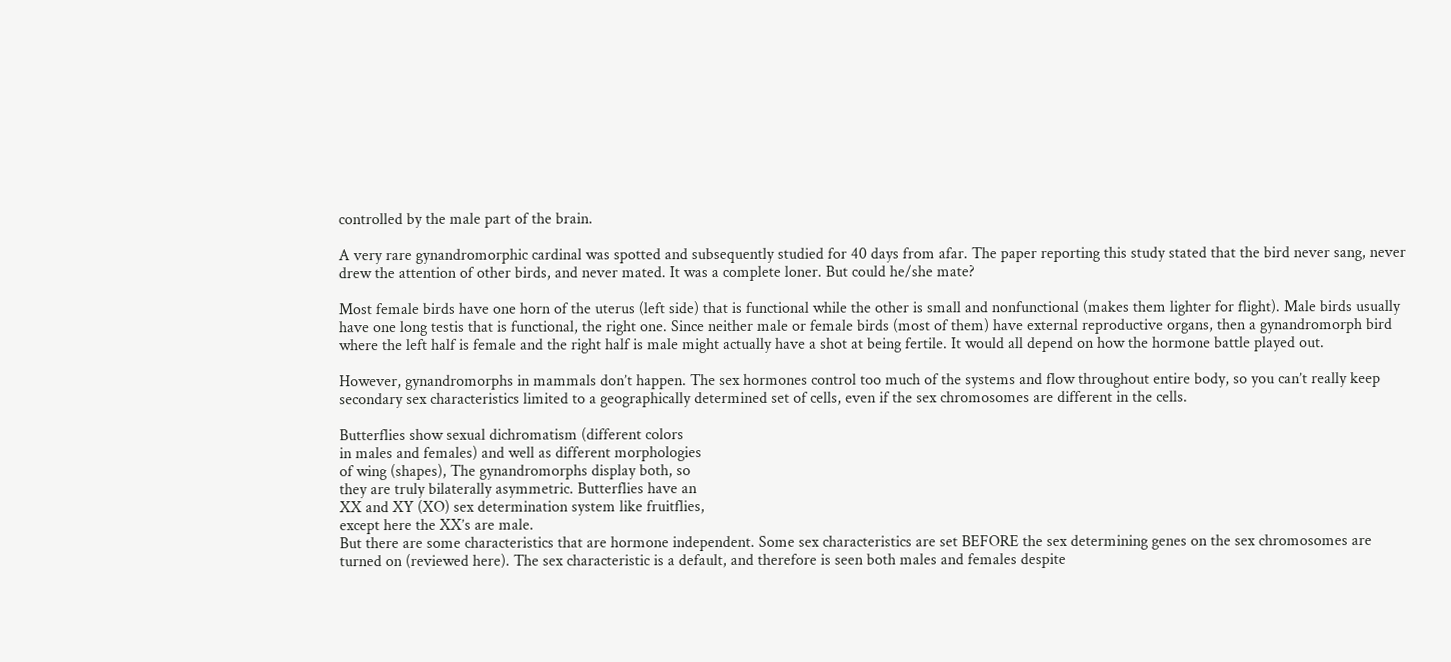controlled by the male part of the brain.

A very rare gynandromorphic cardinal was spotted and subsequently studied for 40 days from afar. The paper reporting this study stated that the bird never sang, never drew the attention of other birds, and never mated. It was a complete loner. But could he/she mate?

Most female birds have one horn of the uterus (left side) that is functional while the other is small and nonfunctional (makes them lighter for flight). Male birds usually have one long testis that is functional, the right one. Since neither male or female birds (most of them) have external reproductive organs, then a gynandromorph bird where the left half is female and the right half is male might actually have a shot at being fertile. It would all depend on how the hormone battle played out.

However, gynandromorphs in mammals don’t happen. The sex hormones control too much of the systems and flow throughout entire body, so you can’t really keep secondary sex characteristics limited to a geographically determined set of cells, even if the sex chromosomes are different in the cells.

Butterflies show sexual dichromatism (different colors
in males and females) and well as different morphologies
of wing (shapes), The gynandromorphs display both, so
they are truly bilaterally asymmetric. Butterflies have an
XX and XY (XO) sex determination system like fruitflies,
except here the XX’s are male.
But there are some characteristics that are hormone independent. Some sex characteristics are set BEFORE the sex determining genes on the sex chromosomes are turned on (reviewed here). The sex characteristic is a default, and therefore is seen both males and females despite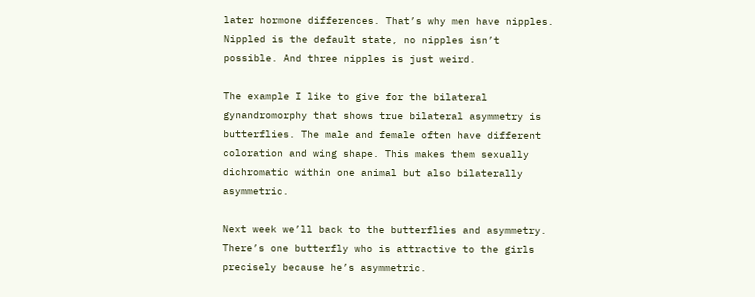later hormone differences. That’s why men have nipples. Nippled is the default state, no nipples isn’t possible. And three nipples is just weird.

The example I like to give for the bilateral gynandromorphy that shows true bilateral asymmetry is butterflies. The male and female often have different coloration and wing shape. This makes them sexually dichromatic within one animal but also bilaterally asymmetric.

Next week we’ll back to the butterflies and asymmetry. There’s one butterfly who is attractive to the girls precisely because he’s asymmetric.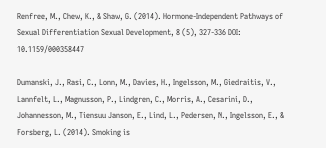Renfree, M., Chew, K., & Shaw, G. (2014). Hormone-Independent Pathways of Sexual Differentiation Sexual Development, 8 (5), 327-336 DOI: 10.1159/000358447

Dumanski, J., Rasi, C., Lonn, M., Davies, H., Ingelsson, M., Giedraitis, V., Lannfelt, L., Magnusson, P., Lindgren, C., Morris, A., Cesarini, D., Johannesson, M., Tiensuu Janson, E., Lind, L., Pedersen, N., Ingelsson, E., & Forsberg, L. (2014). Smoking is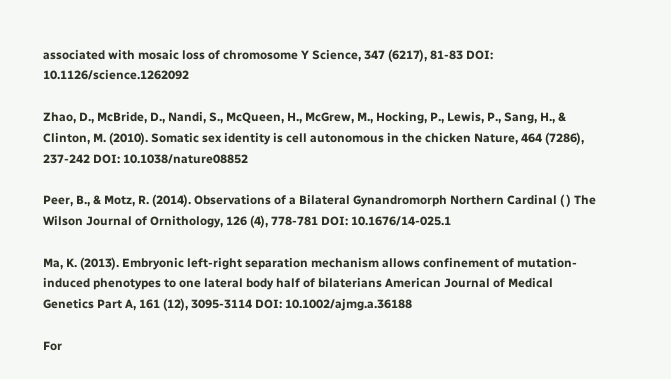associated with mosaic loss of chromosome Y Science, 347 (6217), 81-83 DOI: 10.1126/science.1262092

Zhao, D., McBride, D., Nandi, S., McQueen, H., McGrew, M., Hocking, P., Lewis, P., Sang, H., & Clinton, M. (2010). Somatic sex identity is cell autonomous in the chicken Nature, 464 (7286), 237-242 DOI: 10.1038/nature08852

Peer, B., & Motz, R. (2014). Observations of a Bilateral Gynandromorph Northern Cardinal ( ) The Wilson Journal of Ornithology, 126 (4), 778-781 DOI: 10.1676/14-025.1

Ma, K. (2013). Embryonic left-right separation mechanism allows confinement of mutation-induced phenotypes to one lateral body half of bilaterians American Journal of Medical Genetics Part A, 161 (12), 3095-3114 DOI: 10.1002/ajmg.a.36188

For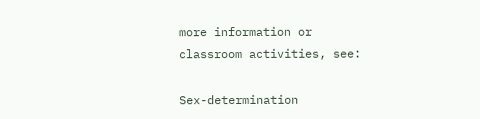more information or classroom activities, see:

Sex-determination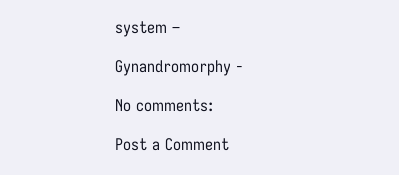system –

Gynandromorphy -

No comments:

Post a Comment